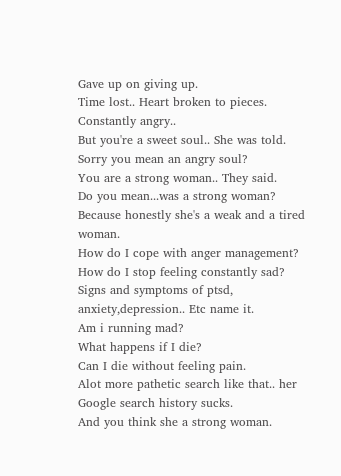Gave up on giving up.
Time lost.. Heart broken to pieces.
Constantly angry..
But you're a sweet soul.. She was told.
Sorry you mean an angry soul?
You are a strong woman.. They said.
Do you mean...was a strong woman?
Because honestly she's a weak and a tired woman.
How do I cope with anger management?
How do I stop feeling constantly sad?
Signs and symptoms of ptsd, anxiety,depression.. Etc name it.
Am i running mad?
What happens if I die?
Can I die without feeling pain.
Alot more pathetic search like that.. her Google search history sucks.
And you think she a strong woman.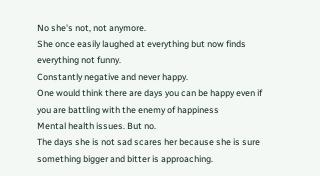No she's not, not anymore.
She once easily laughed at everything but now finds everything not funny.
Constantly negative and never happy.
One would think there are days you can be happy even if you are battling with the enemy of happiness
Mental health issues. But no.
The days she is not sad scares her because she is sure something bigger and bitter is approaching.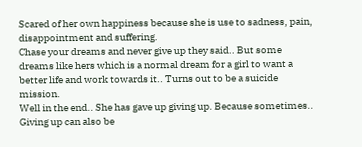Scared of her own happiness because she is use to sadness, pain, disappointment and suffering.
Chase your dreams and never give up they said.. But some dreams like hers which is a normal dream for a girl to want a better life and work towards it.. Turns out to be a suicide mission.
Well in the end.. She has gave up giving up. Because sometimes.. Giving up can also be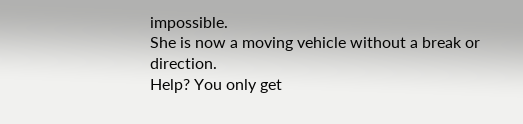impossible.
She is now a moving vehicle without a break or direction.
Help? You only get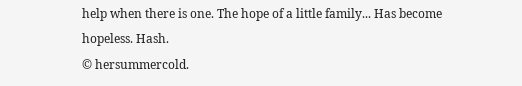help when there is one. The hope of a little family... Has become hopeless. Hash.
© hersummercold.